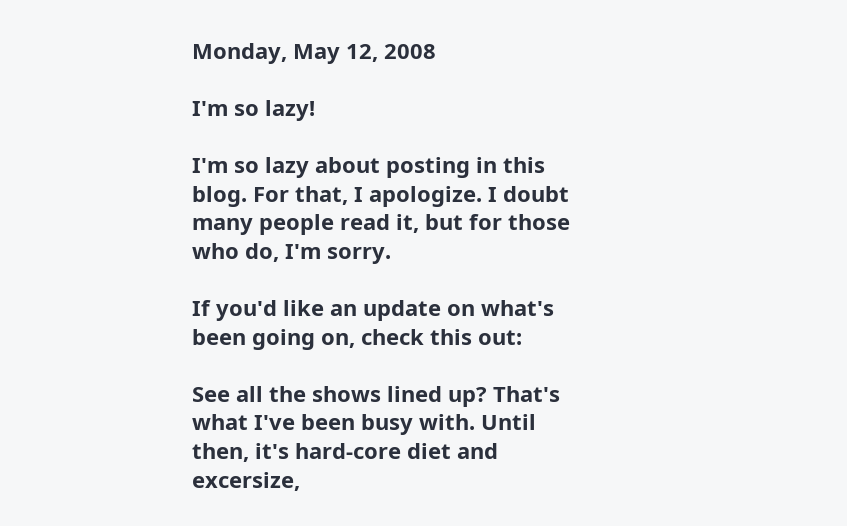Monday, May 12, 2008

I'm so lazy!

I'm so lazy about posting in this blog. For that, I apologize. I doubt many people read it, but for those who do, I'm sorry.

If you'd like an update on what's been going on, check this out:

See all the shows lined up? That's what I've been busy with. Until then, it's hard-core diet and excersize,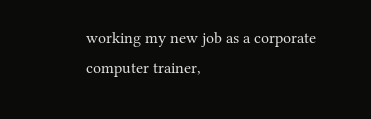working my new job as a corporate computer trainer,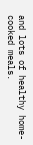and lots of healthy home-cooked meals.